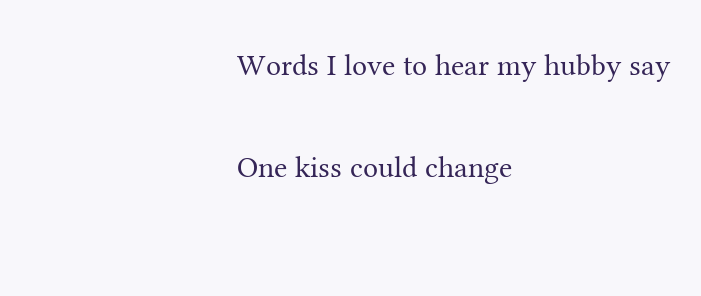Words I love to hear my hubby say

One kiss could change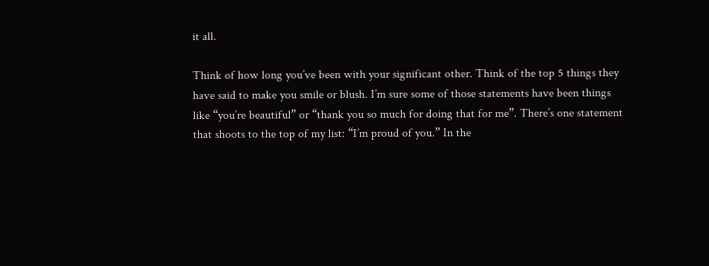it all.

Think of how long you’ve been with your significant other. Think of the top 5 things they
have said to make you smile or blush. I’m sure some of those statements have been things
like “you’re beautiful” or “thank you so much for doing that for me”. There’s one statement
that shoots to the top of my list: “I’m proud of you.” In the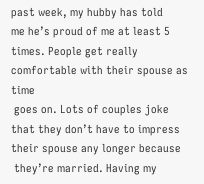past week, my hubby has told
me he’s proud of me at least 5 times. People get really comfortable with their spouse as time
 goes on. Lots of couples joke that they don’t have to impress their spouse any longer because
 they’re married. Having my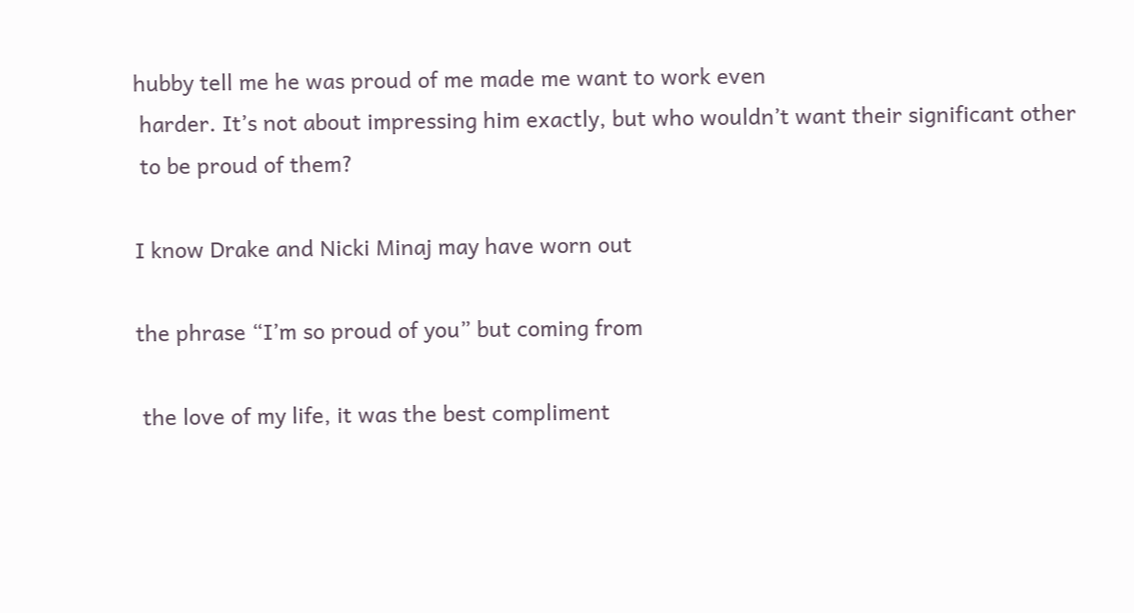hubby tell me he was proud of me made me want to work even
 harder. It’s not about impressing him exactly, but who wouldn’t want their significant other
 to be proud of them?

I know Drake and Nicki Minaj may have worn out

the phrase “I’m so proud of you” but coming from

 the love of my life, it was the best compliment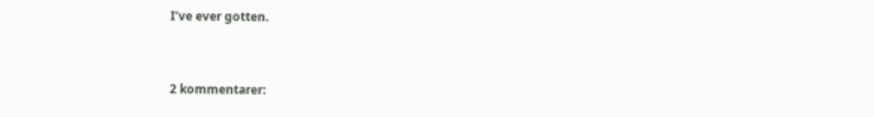I’ve ever gotten.


2 kommentarer: